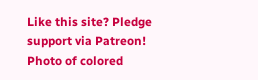Like this site? Pledge support via Patreon!
Photo of colored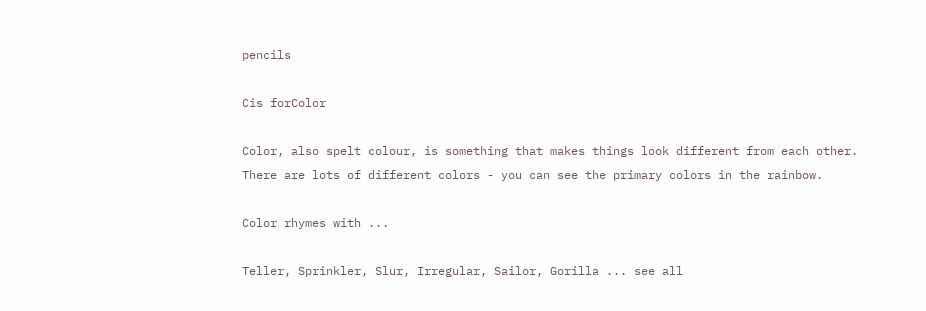pencils

Cis forColor

Color, also spelt colour, is something that makes things look different from each other. There are lots of different colors - you can see the primary colors in the rainbow.

Color rhymes with ...

Teller, Sprinkler, Slur, Irregular, Sailor, Gorilla ... see all